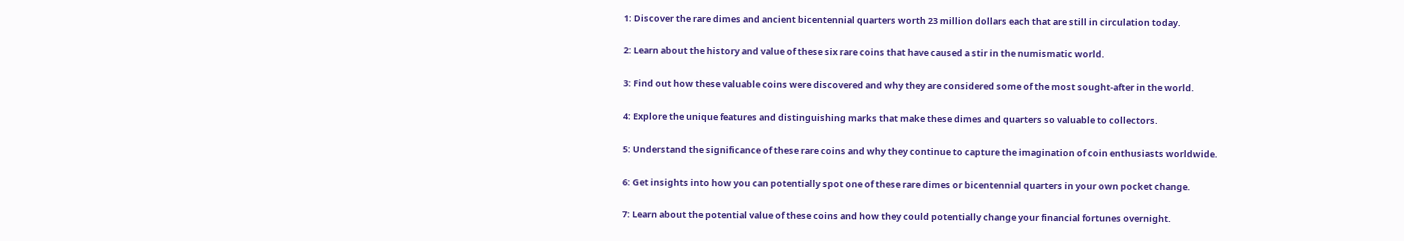1: Discover the rare dimes and ancient bicentennial quarters worth 23 million dollars each that are still in circulation today.

2: Learn about the history and value of these six rare coins that have caused a stir in the numismatic world.

3: Find out how these valuable coins were discovered and why they are considered some of the most sought-after in the world.

4: Explore the unique features and distinguishing marks that make these dimes and quarters so valuable to collectors.

5: Understand the significance of these rare coins and why they continue to capture the imagination of coin enthusiasts worldwide.

6: Get insights into how you can potentially spot one of these rare dimes or bicentennial quarters in your own pocket change.

7: Learn about the potential value of these coins and how they could potentially change your financial fortunes overnight.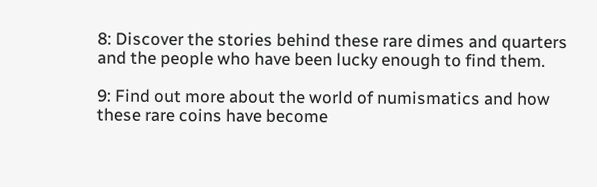8: Discover the stories behind these rare dimes and quarters and the people who have been lucky enough to find them.

9: Find out more about the world of numismatics and how these rare coins have become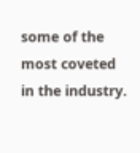some of the most coveted in the industry.